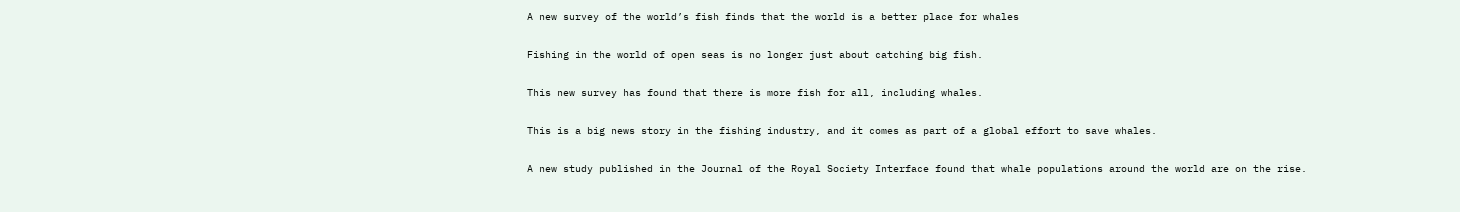A new survey of the world’s fish finds that the world is a better place for whales

Fishing in the world of open seas is no longer just about catching big fish.

This new survey has found that there is more fish for all, including whales.

This is a big news story in the fishing industry, and it comes as part of a global effort to save whales.

A new study published in the Journal of the Royal Society Interface found that whale populations around the world are on the rise.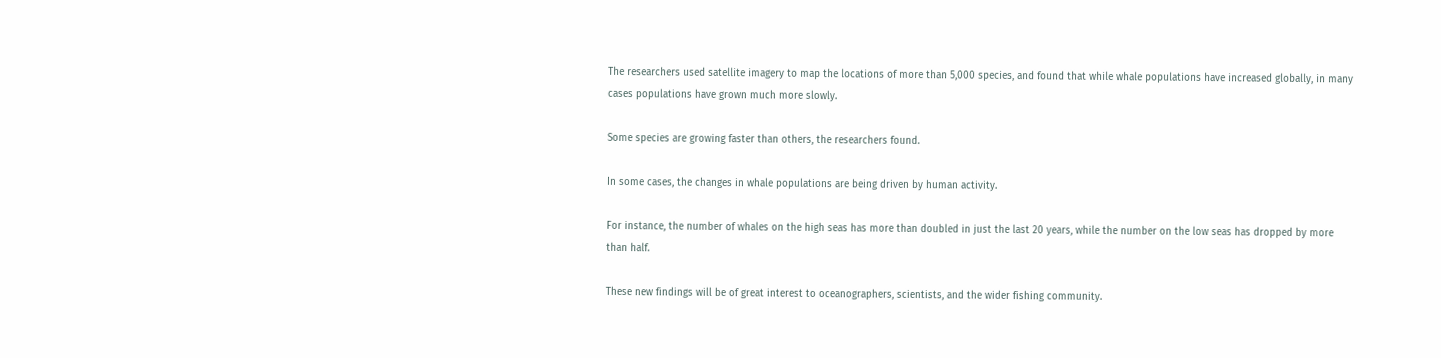The researchers used satellite imagery to map the locations of more than 5,000 species, and found that while whale populations have increased globally, in many cases populations have grown much more slowly.

Some species are growing faster than others, the researchers found.

In some cases, the changes in whale populations are being driven by human activity.

For instance, the number of whales on the high seas has more than doubled in just the last 20 years, while the number on the low seas has dropped by more than half.

These new findings will be of great interest to oceanographers, scientists, and the wider fishing community.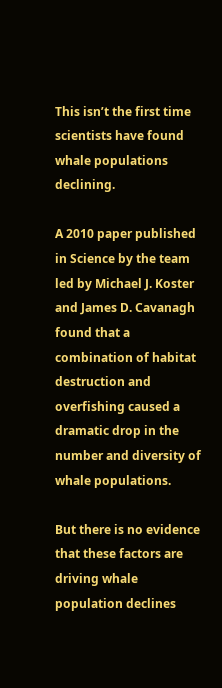This isn’t the first time scientists have found whale populations declining.

A 2010 paper published in Science by the team led by Michael J. Koster and James D. Cavanagh found that a combination of habitat destruction and overfishing caused a dramatic drop in the number and diversity of whale populations.

But there is no evidence that these factors are driving whale population declines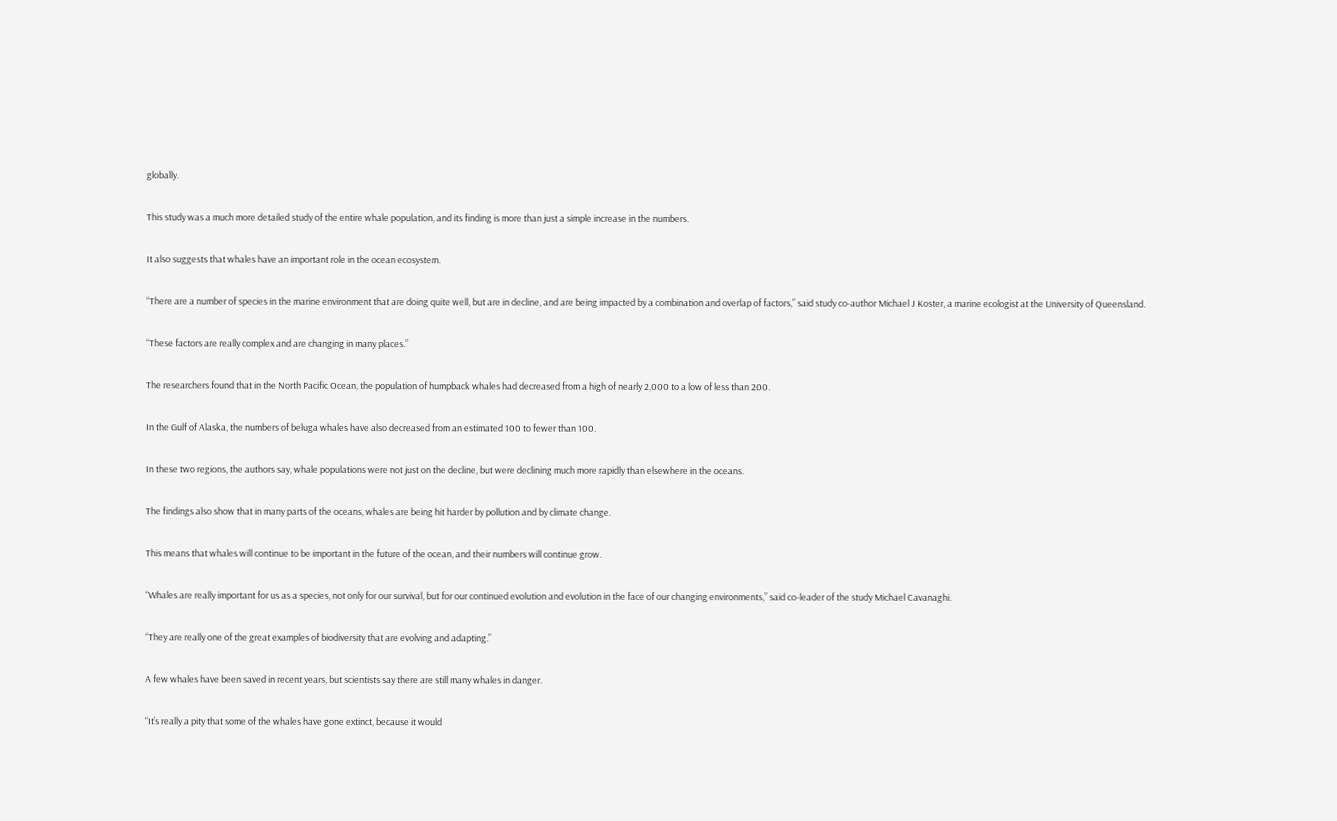globally.

This study was a much more detailed study of the entire whale population, and its finding is more than just a simple increase in the numbers.

It also suggests that whales have an important role in the ocean ecosystem.

“There are a number of species in the marine environment that are doing quite well, but are in decline, and are being impacted by a combination and overlap of factors,” said study co-author Michael J Koster, a marine ecologist at the University of Queensland.

“These factors are really complex and are changing in many places.”

The researchers found that in the North Pacific Ocean, the population of humpback whales had decreased from a high of nearly 2,000 to a low of less than 200.

In the Gulf of Alaska, the numbers of beluga whales have also decreased from an estimated 100 to fewer than 100.

In these two regions, the authors say, whale populations were not just on the decline, but were declining much more rapidly than elsewhere in the oceans.

The findings also show that in many parts of the oceans, whales are being hit harder by pollution and by climate change.

This means that whales will continue to be important in the future of the ocean, and their numbers will continue grow.

“Whales are really important for us as a species, not only for our survival, but for our continued evolution and evolution in the face of our changing environments,” said co-leader of the study Michael Cavanaghi.

“They are really one of the great examples of biodiversity that are evolving and adapting.”

A few whales have been saved in recent years, but scientists say there are still many whales in danger.

“It’s really a pity that some of the whales have gone extinct, because it would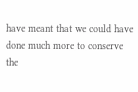have meant that we could have done much more to conserve the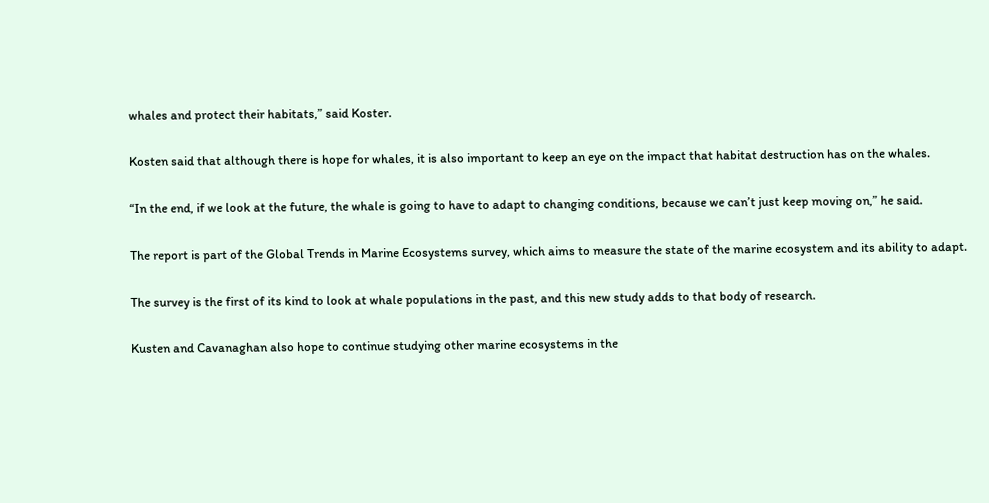whales and protect their habitats,” said Koster.

Kosten said that although there is hope for whales, it is also important to keep an eye on the impact that habitat destruction has on the whales.

“In the end, if we look at the future, the whale is going to have to adapt to changing conditions, because we can’t just keep moving on,” he said.

The report is part of the Global Trends in Marine Ecosystems survey, which aims to measure the state of the marine ecosystem and its ability to adapt.

The survey is the first of its kind to look at whale populations in the past, and this new study adds to that body of research.

Kusten and Cavanaghan also hope to continue studying other marine ecosystems in the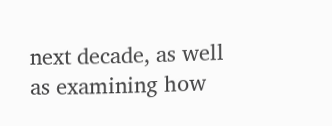next decade, as well as examining how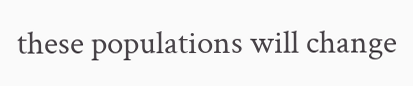these populations will change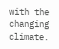with the changing climate.